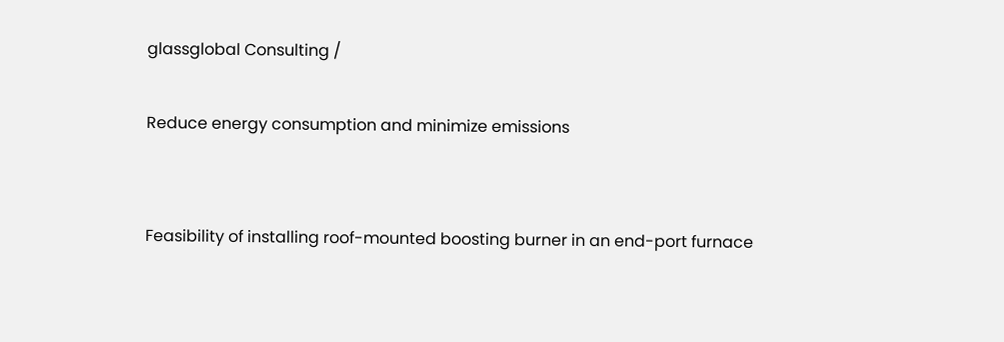glassglobal Consulting /

Reduce energy consumption and minimize emissions


Feasibility of installing roof-mounted boosting burner in an end-port furnace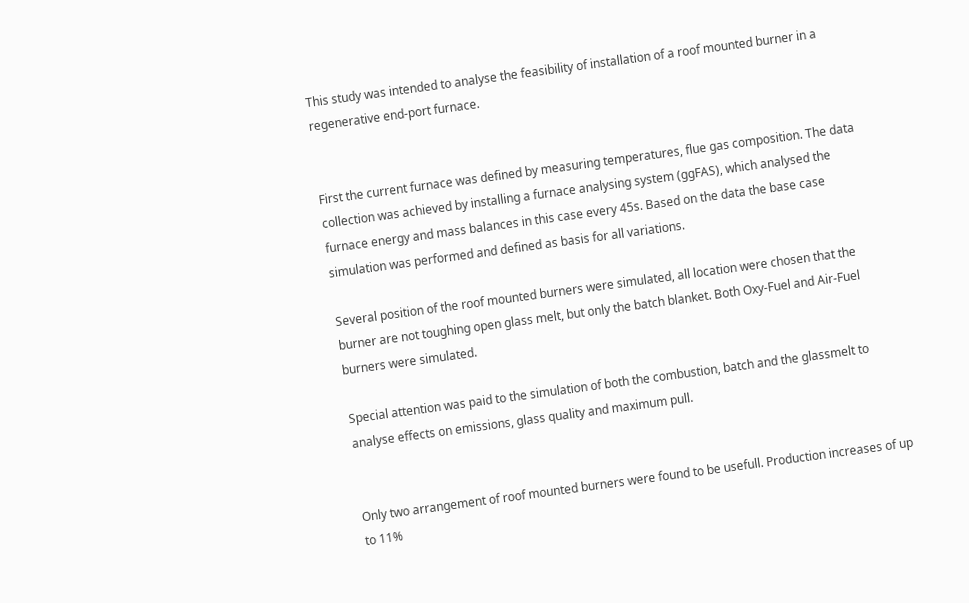This study was intended to analyse the feasibility of installation of a roof mounted burner in a regenerative end-port furnace.


First the current furnace was defined by measuring temperatures, flue gas composition. The data collection was achieved by installing a furnace analysing system (ggFAS), which analysed the furnace energy and mass balances in this case every 45s. Based on the data the base case simulation was performed and defined as basis for all variations.

Several position of the roof mounted burners were simulated, all location were chosen that the burner are not toughing open glass melt, but only the batch blanket. Both Oxy-Fuel and Air-Fuel burners were simulated.

Special attention was paid to the simulation of both the combustion, batch and the glassmelt to analyse effects on emissions, glass quality and maximum pull.


Only two arrangement of roof mounted burners were found to be usefull. Production increases of up to 11%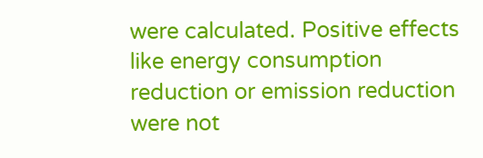were calculated. Positive effects like energy consumption reduction or emission reduction were not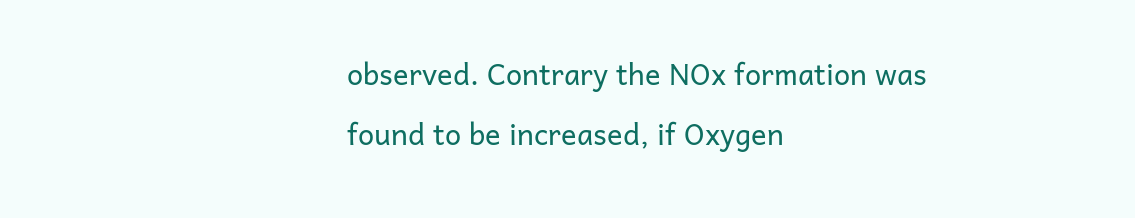observed. Contrary the NOx formation was found to be increased, if Oxygen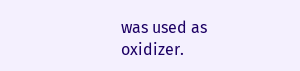was used as oxidizer.